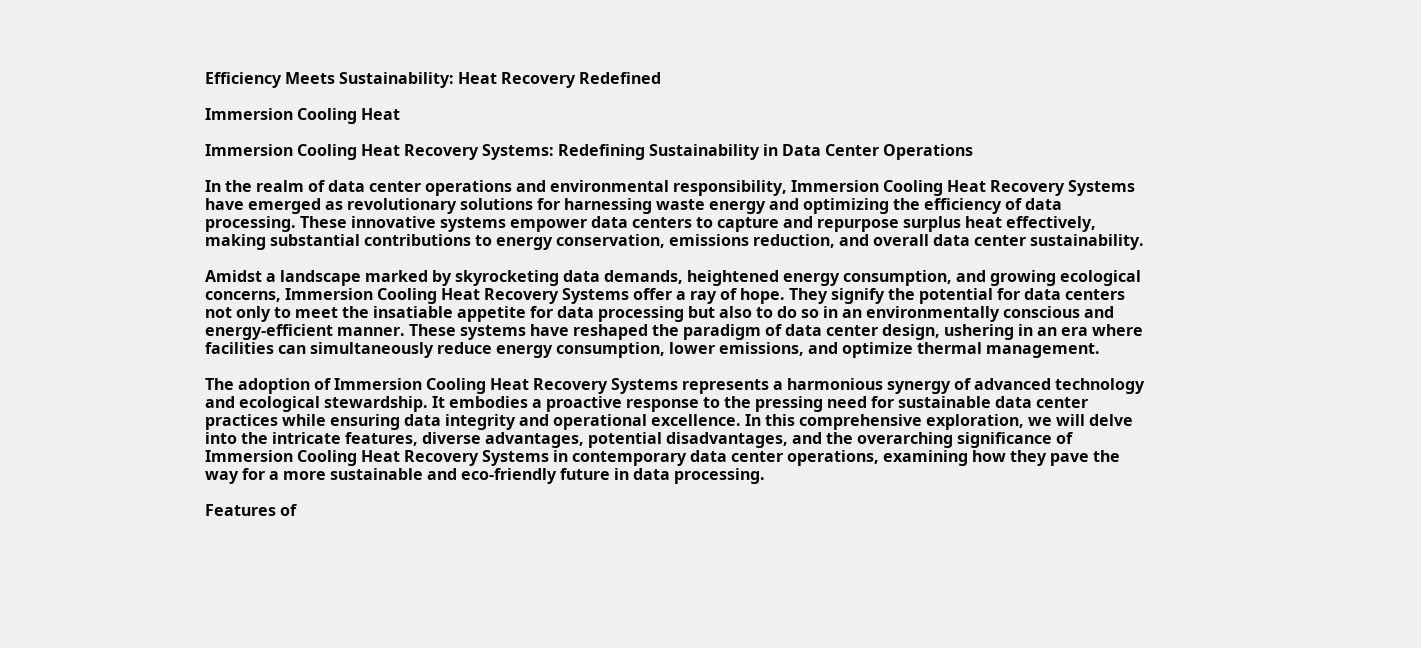Efficiency Meets Sustainability: Heat Recovery Redefined

Immersion Cooling Heat

Immersion Cooling Heat Recovery Systems: Redefining Sustainability in Data Center Operations

In the realm of data center operations and environmental responsibility, Immersion Cooling Heat Recovery Systems have emerged as revolutionary solutions for harnessing waste energy and optimizing the efficiency of data processing. These innovative systems empower data centers to capture and repurpose surplus heat effectively, making substantial contributions to energy conservation, emissions reduction, and overall data center sustainability.

Amidst a landscape marked by skyrocketing data demands, heightened energy consumption, and growing ecological concerns, Immersion Cooling Heat Recovery Systems offer a ray of hope. They signify the potential for data centers not only to meet the insatiable appetite for data processing but also to do so in an environmentally conscious and energy-efficient manner. These systems have reshaped the paradigm of data center design, ushering in an era where facilities can simultaneously reduce energy consumption, lower emissions, and optimize thermal management.

The adoption of Immersion Cooling Heat Recovery Systems represents a harmonious synergy of advanced technology and ecological stewardship. It embodies a proactive response to the pressing need for sustainable data center practices while ensuring data integrity and operational excellence. In this comprehensive exploration, we will delve into the intricate features, diverse advantages, potential disadvantages, and the overarching significance of Immersion Cooling Heat Recovery Systems in contemporary data center operations, examining how they pave the way for a more sustainable and eco-friendly future in data processing.

Features of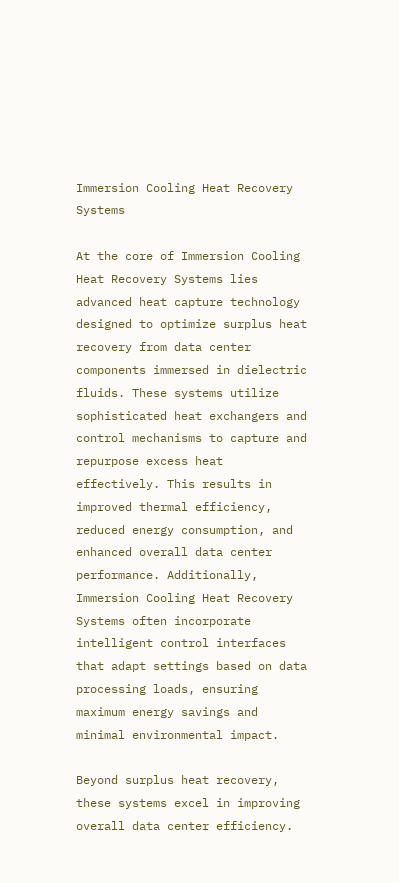Immersion Cooling Heat Recovery Systems

At the core of Immersion Cooling Heat Recovery Systems lies advanced heat capture technology designed to optimize surplus heat recovery from data center components immersed in dielectric fluids. These systems utilize sophisticated heat exchangers and control mechanisms to capture and repurpose excess heat effectively. This results in improved thermal efficiency, reduced energy consumption, and enhanced overall data center performance. Additionally, Immersion Cooling Heat Recovery Systems often incorporate intelligent control interfaces that adapt settings based on data processing loads, ensuring maximum energy savings and minimal environmental impact.

Beyond surplus heat recovery, these systems excel in improving overall data center efficiency.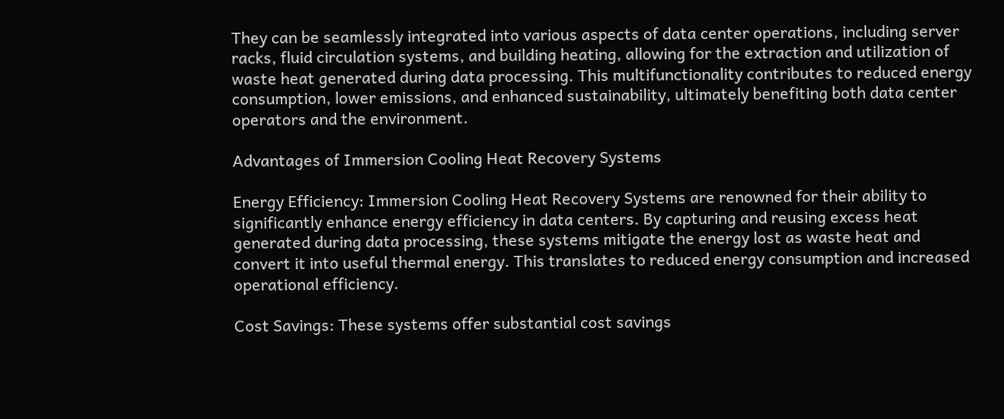They can be seamlessly integrated into various aspects of data center operations, including server racks, fluid circulation systems, and building heating, allowing for the extraction and utilization of waste heat generated during data processing. This multifunctionality contributes to reduced energy consumption, lower emissions, and enhanced sustainability, ultimately benefiting both data center operators and the environment.

Advantages of Immersion Cooling Heat Recovery Systems

Energy Efficiency: Immersion Cooling Heat Recovery Systems are renowned for their ability to significantly enhance energy efficiency in data centers. By capturing and reusing excess heat generated during data processing, these systems mitigate the energy lost as waste heat and convert it into useful thermal energy. This translates to reduced energy consumption and increased operational efficiency.

Cost Savings: These systems offer substantial cost savings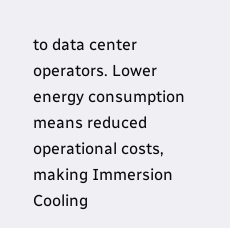to data center operators. Lower energy consumption means reduced operational costs, making Immersion Cooling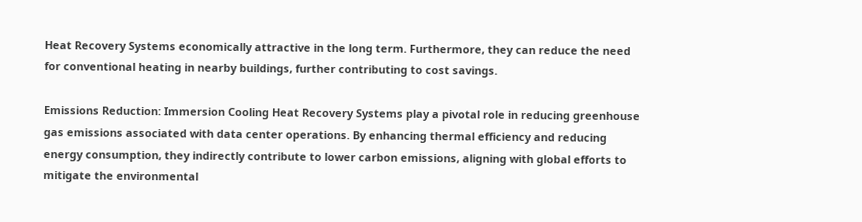Heat Recovery Systems economically attractive in the long term. Furthermore, they can reduce the need for conventional heating in nearby buildings, further contributing to cost savings.

Emissions Reduction: Immersion Cooling Heat Recovery Systems play a pivotal role in reducing greenhouse gas emissions associated with data center operations. By enhancing thermal efficiency and reducing energy consumption, they indirectly contribute to lower carbon emissions, aligning with global efforts to mitigate the environmental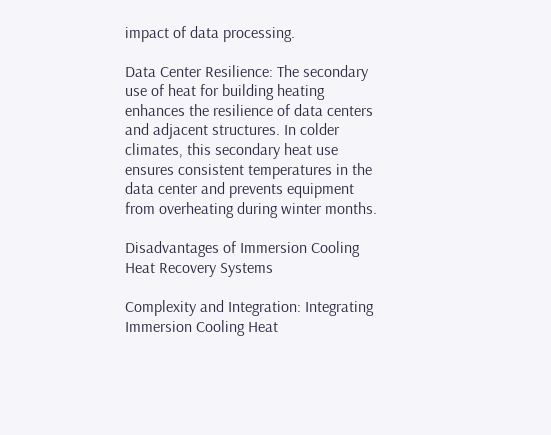impact of data processing.

Data Center Resilience: The secondary use of heat for building heating enhances the resilience of data centers and adjacent structures. In colder climates, this secondary heat use ensures consistent temperatures in the data center and prevents equipment from overheating during winter months.

Disadvantages of Immersion Cooling Heat Recovery Systems

Complexity and Integration: Integrating Immersion Cooling Heat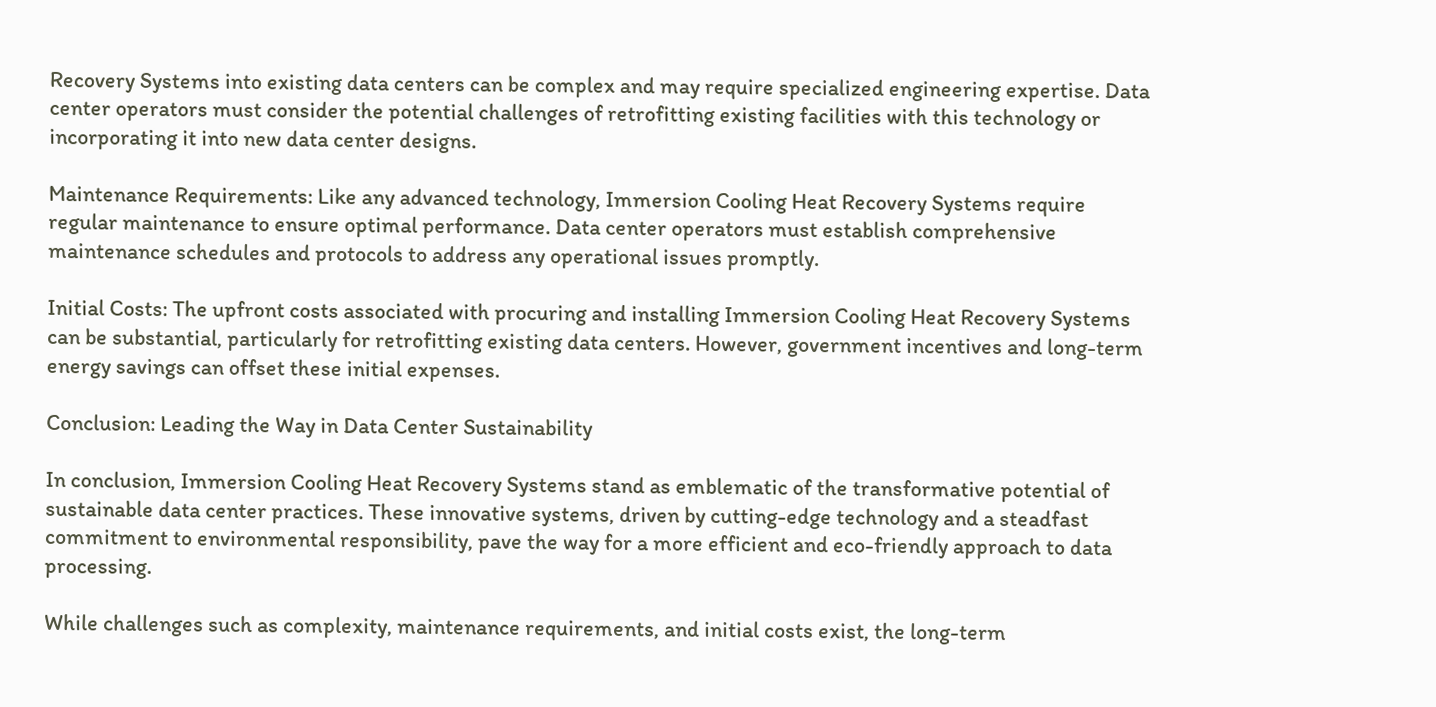Recovery Systems into existing data centers can be complex and may require specialized engineering expertise. Data center operators must consider the potential challenges of retrofitting existing facilities with this technology or incorporating it into new data center designs.

Maintenance Requirements: Like any advanced technology, Immersion Cooling Heat Recovery Systems require regular maintenance to ensure optimal performance. Data center operators must establish comprehensive maintenance schedules and protocols to address any operational issues promptly.

Initial Costs: The upfront costs associated with procuring and installing Immersion Cooling Heat Recovery Systems can be substantial, particularly for retrofitting existing data centers. However, government incentives and long-term energy savings can offset these initial expenses.

Conclusion: Leading the Way in Data Center Sustainability

In conclusion, Immersion Cooling Heat Recovery Systems stand as emblematic of the transformative potential of sustainable data center practices. These innovative systems, driven by cutting-edge technology and a steadfast commitment to environmental responsibility, pave the way for a more efficient and eco-friendly approach to data processing.

While challenges such as complexity, maintenance requirements, and initial costs exist, the long-term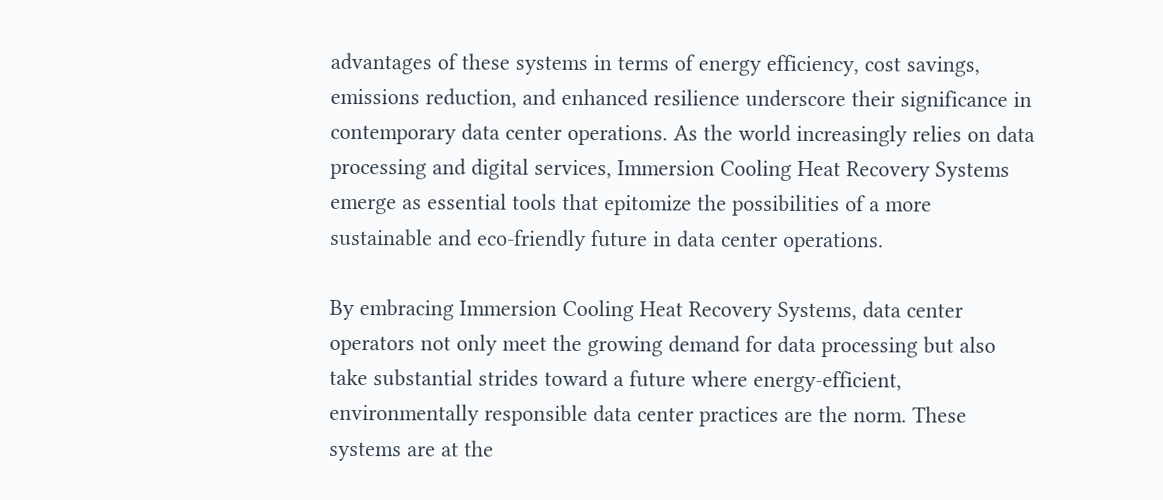advantages of these systems in terms of energy efficiency, cost savings, emissions reduction, and enhanced resilience underscore their significance in contemporary data center operations. As the world increasingly relies on data processing and digital services, Immersion Cooling Heat Recovery Systems emerge as essential tools that epitomize the possibilities of a more sustainable and eco-friendly future in data center operations.

By embracing Immersion Cooling Heat Recovery Systems, data center operators not only meet the growing demand for data processing but also take substantial strides toward a future where energy-efficient, environmentally responsible data center practices are the norm. These systems are at the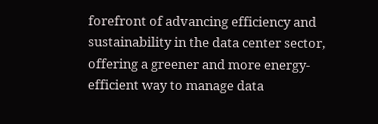forefront of advancing efficiency and sustainability in the data center sector, offering a greener and more energy-efficient way to manage data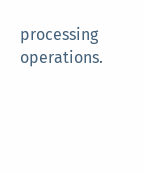processing operations.